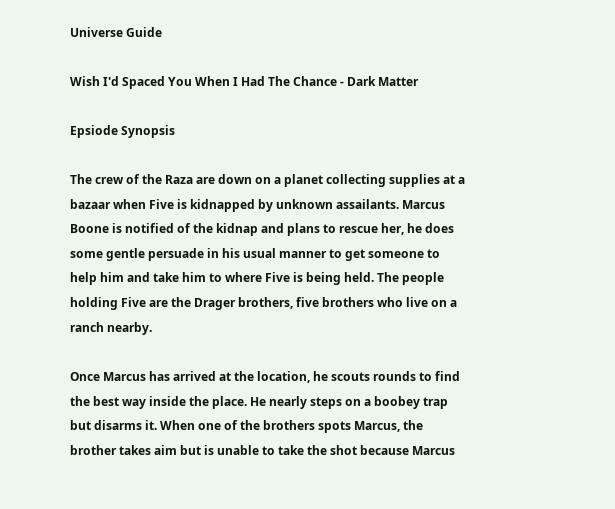Universe Guide

Wish I'd Spaced You When I Had The Chance - Dark Matter

Epsiode Synopsis

The crew of the Raza are down on a planet collecting supplies at a bazaar when Five is kidnapped by unknown assailants. Marcus Boone is notified of the kidnap and plans to rescue her, he does some gentle persuade in his usual manner to get someone to help him and take him to where Five is being held. The people holding Five are the Drager brothers, five brothers who live on a ranch nearby.

Once Marcus has arrived at the location, he scouts rounds to find the best way inside the place. He nearly steps on a boobey trap but disarms it. When one of the brothers spots Marcus, the brother takes aim but is unable to take the shot because Marcus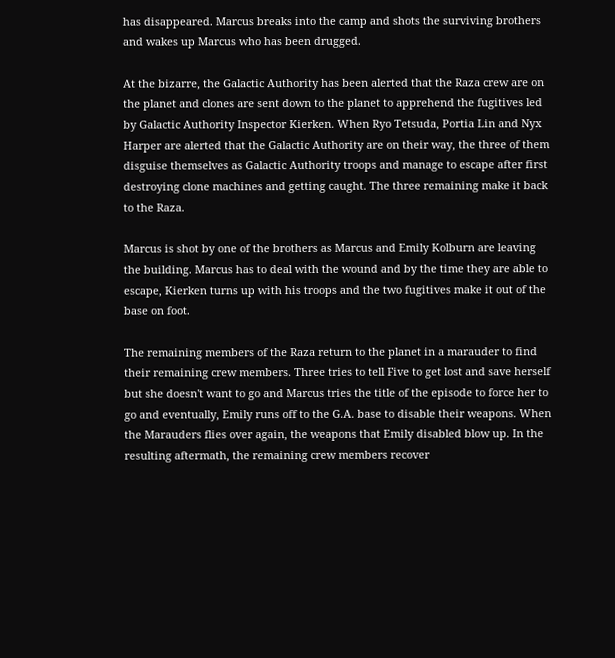has disappeared. Marcus breaks into the camp and shots the surviving brothers and wakes up Marcus who has been drugged.

At the bizarre, the Galactic Authority has been alerted that the Raza crew are on the planet and clones are sent down to the planet to apprehend the fugitives led by Galactic Authority Inspector Kierken. When Ryo Tetsuda, Portia Lin and Nyx Harper are alerted that the Galactic Authority are on their way, the three of them disguise themselves as Galactic Authority troops and manage to escape after first destroying clone machines and getting caught. The three remaining make it back to the Raza.

Marcus is shot by one of the brothers as Marcus and Emily Kolburn are leaving the building. Marcus has to deal with the wound and by the time they are able to escape, Kierken turns up with his troops and the two fugitives make it out of the base on foot.

The remaining members of the Raza return to the planet in a marauder to find their remaining crew members. Three tries to tell Five to get lost and save herself but she doesn't want to go and Marcus tries the title of the episode to force her to go and eventually, Emily runs off to the G.A. base to disable their weapons. When the Marauders flies over again, the weapons that Emily disabled blow up. In the resulting aftermath, the remaining crew members recover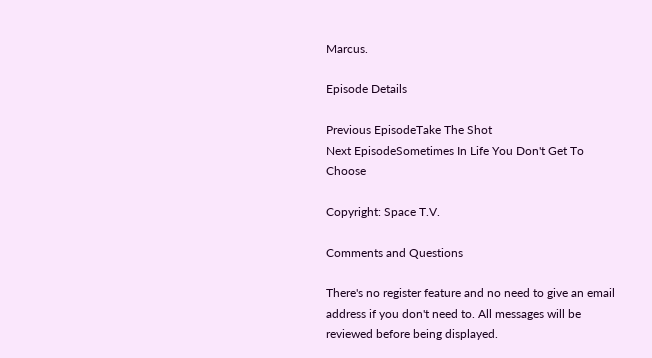Marcus.

Episode Details

Previous EpisodeTake The Shot
Next EpisodeSometimes In Life You Don't Get To Choose

Copyright: Space T.V.

Comments and Questions

There's no register feature and no need to give an email address if you don't need to. All messages will be reviewed before being displayed.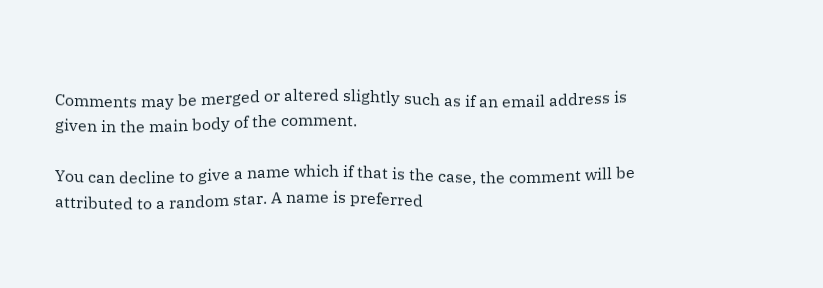Comments may be merged or altered slightly such as if an email address is given in the main body of the comment.

You can decline to give a name which if that is the case, the comment will be attributed to a random star. A name is preferred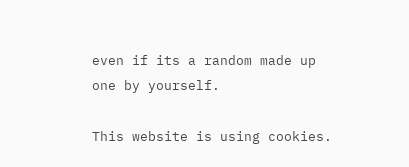even if its a random made up one by yourself.

This website is using cookies.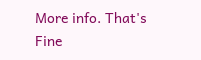More info. That's Fine